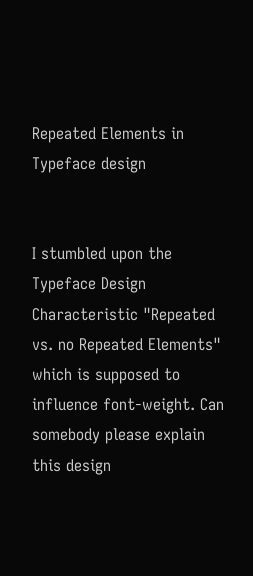Repeated Elements in Typeface design


I stumbled upon the Typeface Design Characteristic "Repeated vs. no Repeated Elements" which is supposed to influence font-weight. Can somebody please explain this design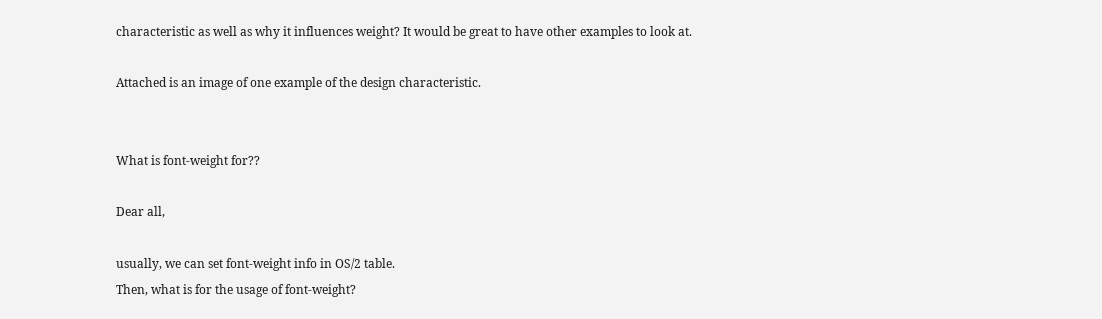characteristic as well as why it influences weight? It would be great to have other examples to look at.

Attached is an image of one example of the design characteristic.


What is font-weight for??

Dear all,

usually, we can set font-weight info in OS/2 table.
Then, what is for the usage of font-weight?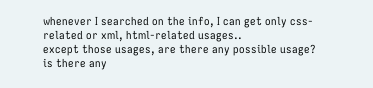whenever I searched on the info, I can get only css-related or xml, html-related usages..
except those usages, are there any possible usage?
is there any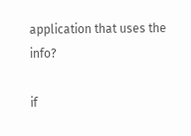application that uses the info?

if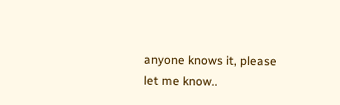anyone knows it, please let me know..